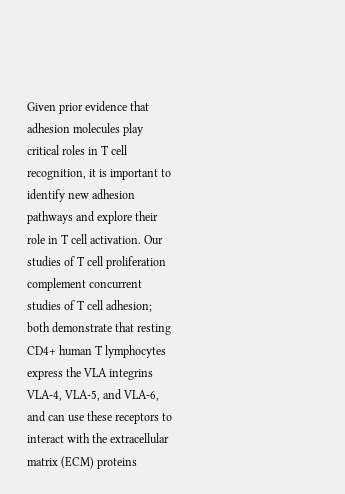Given prior evidence that adhesion molecules play critical roles in T cell recognition, it is important to identify new adhesion pathways and explore their role in T cell activation. Our studies of T cell proliferation complement concurrent studies of T cell adhesion; both demonstrate that resting CD4+ human T lymphocytes express the VLA integrins VLA-4, VLA-5, and VLA-6, and can use these receptors to interact with the extracellular matrix (ECM) proteins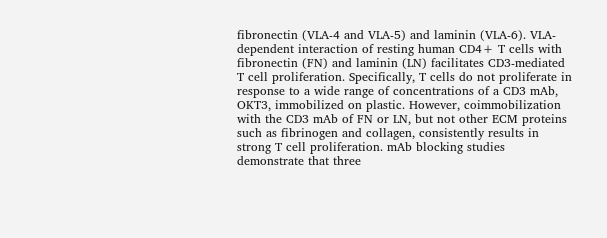fibronectin (VLA-4 and VLA-5) and laminin (VLA-6). VLA-dependent interaction of resting human CD4+ T cells with fibronectin (FN) and laminin (LN) facilitates CD3-mediated T cell proliferation. Specifically, T cells do not proliferate in response to a wide range of concentrations of a CD3 mAb, OKT3, immobilized on plastic. However, coimmobilization with the CD3 mAb of FN or LN, but not other ECM proteins such as fibrinogen and collagen, consistently results in strong T cell proliferation. mAb blocking studies demonstrate that three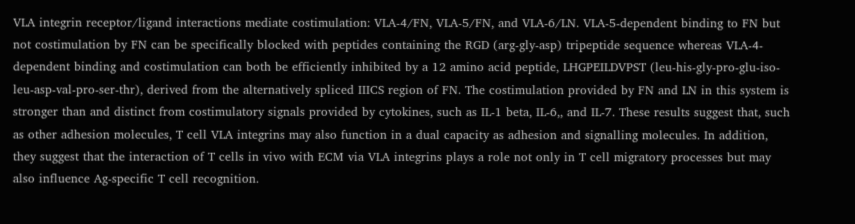VLA integrin receptor/ligand interactions mediate costimulation: VLA-4/FN, VLA-5/FN, and VLA-6/LN. VLA-5-dependent binding to FN but not costimulation by FN can be specifically blocked with peptides containing the RGD (arg-gly-asp) tripeptide sequence whereas VLA-4-dependent binding and costimulation can both be efficiently inhibited by a 12 amino acid peptide, LHGPEILDVPST (leu-his-gly-pro-glu-iso-leu-asp-val-pro-ser-thr), derived from the alternatively spliced IIICS region of FN. The costimulation provided by FN and LN in this system is stronger than and distinct from costimulatory signals provided by cytokines, such as IL-1 beta, IL-6,, and IL-7. These results suggest that, such as other adhesion molecules, T cell VLA integrins may also function in a dual capacity as adhesion and signalling molecules. In addition, they suggest that the interaction of T cells in vivo with ECM via VLA integrins plays a role not only in T cell migratory processes but may also influence Ag-specific T cell recognition.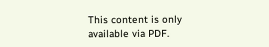This content is only available via PDF.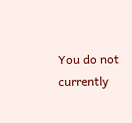You do not currently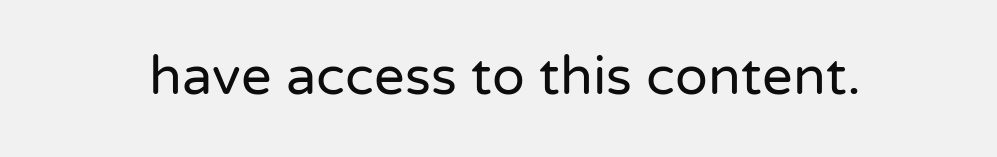have access to this content.